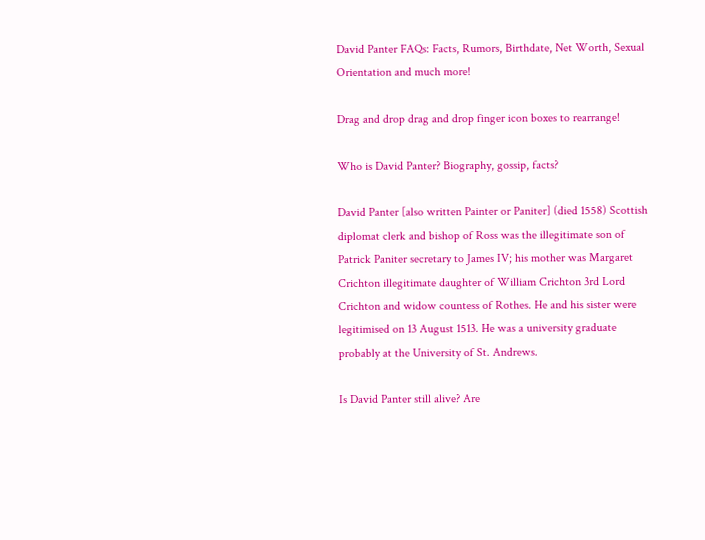David Panter FAQs: Facts, Rumors, Birthdate, Net Worth, Sexual Orientation and much more!

Drag and drop drag and drop finger icon boxes to rearrange!

Who is David Panter? Biography, gossip, facts?

David Panter [also written Painter or Paniter] (died 1558) Scottish diplomat clerk and bishop of Ross was the illegitimate son of Patrick Paniter secretary to James IV; his mother was Margaret Crichton illegitimate daughter of William Crichton 3rd Lord Crichton and widow countess of Rothes. He and his sister were legitimised on 13 August 1513. He was a university graduate probably at the University of St. Andrews.

Is David Panter still alive? Are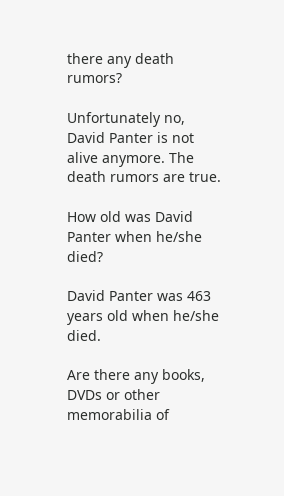there any death rumors?

Unfortunately no, David Panter is not alive anymore. The death rumors are true.

How old was David Panter when he/she died?

David Panter was 463 years old when he/she died.

Are there any books, DVDs or other memorabilia of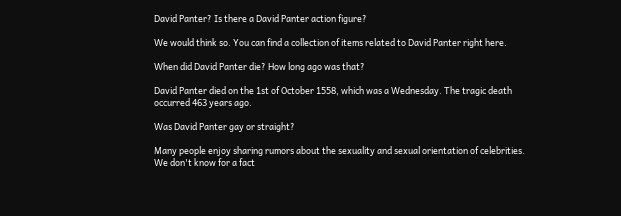David Panter? Is there a David Panter action figure?

We would think so. You can find a collection of items related to David Panter right here.

When did David Panter die? How long ago was that?

David Panter died on the 1st of October 1558, which was a Wednesday. The tragic death occurred 463 years ago.

Was David Panter gay or straight?

Many people enjoy sharing rumors about the sexuality and sexual orientation of celebrities. We don't know for a fact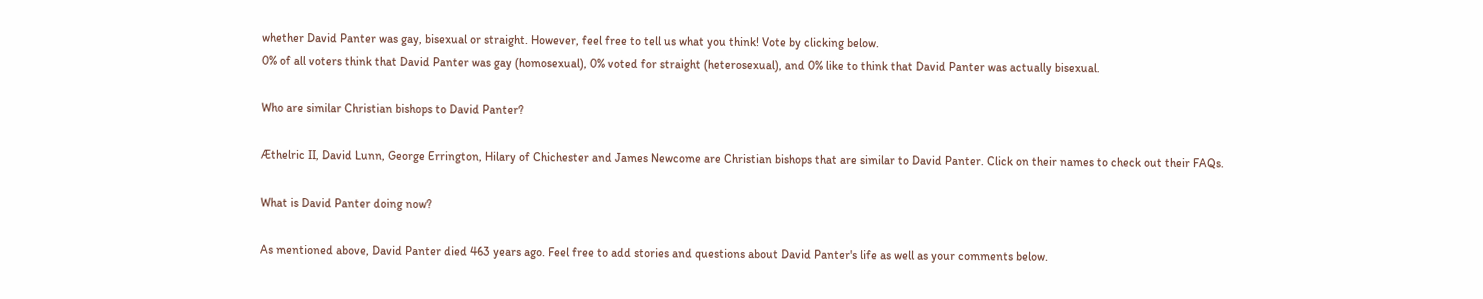whether David Panter was gay, bisexual or straight. However, feel free to tell us what you think! Vote by clicking below.
0% of all voters think that David Panter was gay (homosexual), 0% voted for straight (heterosexual), and 0% like to think that David Panter was actually bisexual.

Who are similar Christian bishops to David Panter?

Æthelric II, David Lunn, George Errington, Hilary of Chichester and James Newcome are Christian bishops that are similar to David Panter. Click on their names to check out their FAQs.

What is David Panter doing now?

As mentioned above, David Panter died 463 years ago. Feel free to add stories and questions about David Panter's life as well as your comments below.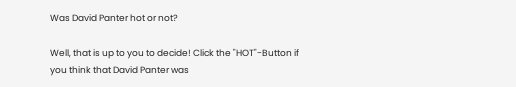Was David Panter hot or not?

Well, that is up to you to decide! Click the "HOT"-Button if you think that David Panter was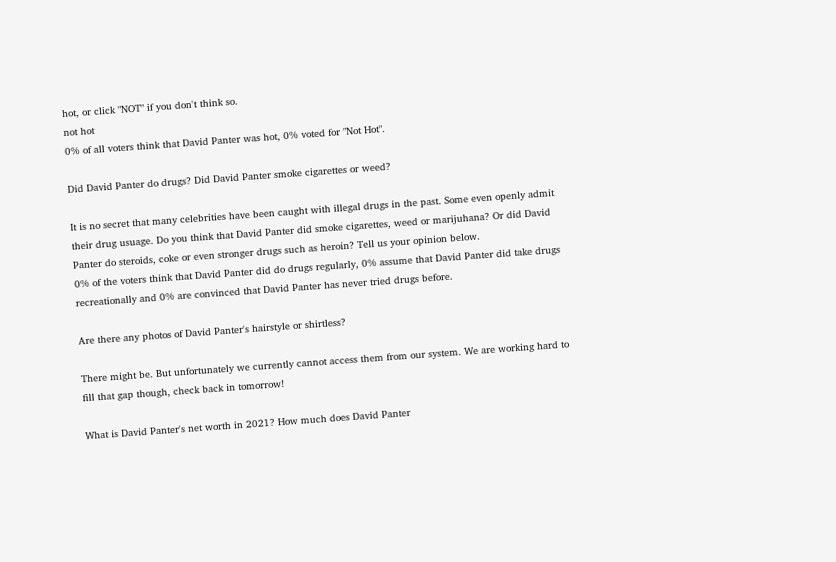hot, or click "NOT" if you don't think so.
not hot
0% of all voters think that David Panter was hot, 0% voted for "Not Hot".

Did David Panter do drugs? Did David Panter smoke cigarettes or weed?

It is no secret that many celebrities have been caught with illegal drugs in the past. Some even openly admit their drug usuage. Do you think that David Panter did smoke cigarettes, weed or marijuhana? Or did David Panter do steroids, coke or even stronger drugs such as heroin? Tell us your opinion below.
0% of the voters think that David Panter did do drugs regularly, 0% assume that David Panter did take drugs recreationally and 0% are convinced that David Panter has never tried drugs before.

Are there any photos of David Panter's hairstyle or shirtless?

There might be. But unfortunately we currently cannot access them from our system. We are working hard to fill that gap though, check back in tomorrow!

What is David Panter's net worth in 2021? How much does David Panter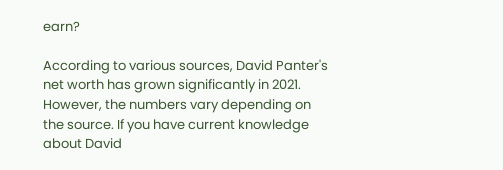earn?

According to various sources, David Panter's net worth has grown significantly in 2021. However, the numbers vary depending on the source. If you have current knowledge about David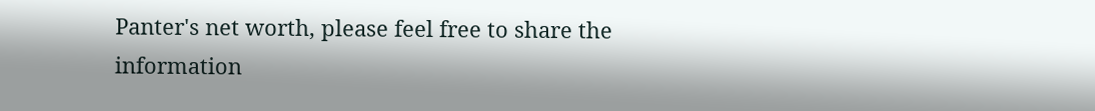Panter's net worth, please feel free to share the information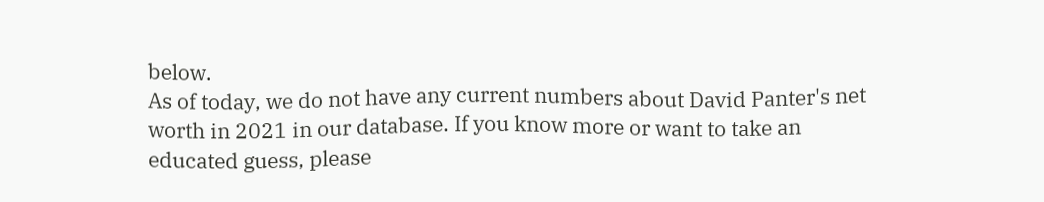below.
As of today, we do not have any current numbers about David Panter's net worth in 2021 in our database. If you know more or want to take an educated guess, please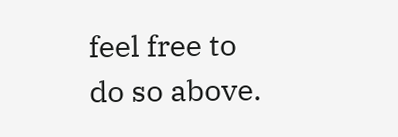feel free to do so above.